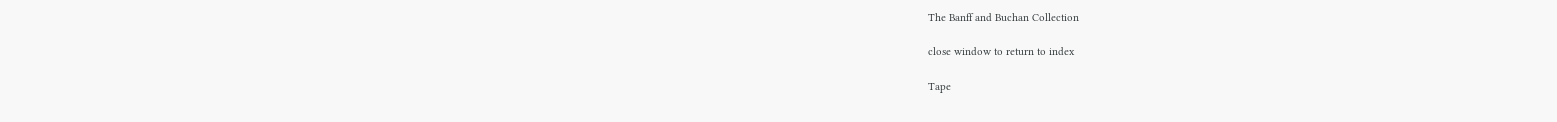The Banff and Buchan Collection

close window to return to index

Tape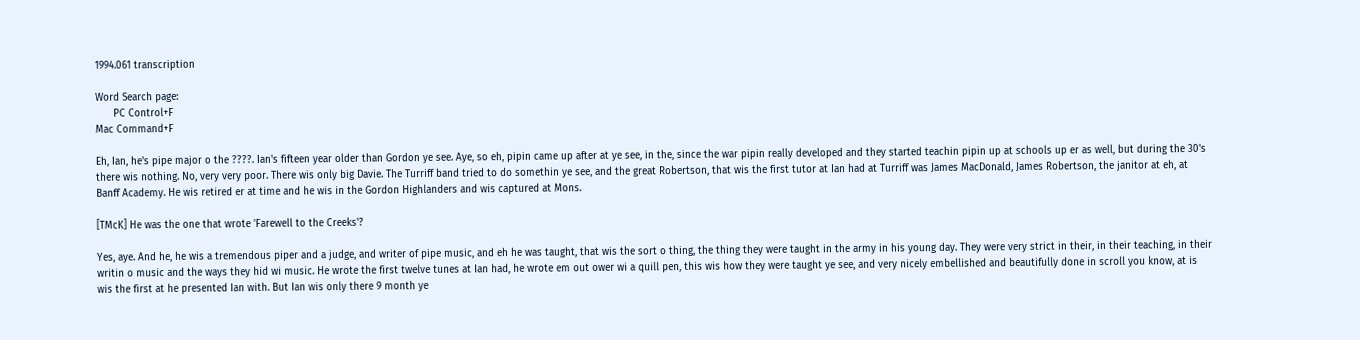1994.061 transcription

Word Search page:
      PC Control+F
Mac Command+F

Eh, Ian, he's pipe major o the ????. Ian's fifteen year older than Gordon ye see. Aye, so eh, pipin came up after at ye see, in the, since the war pipin really developed and they started teachin pipin up at schools up er as well, but during the 30's there wis nothing. No, very very poor. There wis only big Davie. The Turriff band tried to do somethin ye see, and the great Robertson, that wis the first tutor at Ian had at Turriff was James MacDonald, James Robertson, the janitor at eh, at Banff Academy. He wis retired er at time and he wis in the Gordon Highlanders and wis captured at Mons.

[TMcK] He was the one that wrote 'Farewell to the Creeks'?

Yes, aye. And he, he wis a tremendous piper and a judge, and writer of pipe music, and eh he was taught, that wis the sort o thing, the thing they were taught in the army in his young day. They were very strict in their, in their teaching, in their writin o music and the ways they hid wi music. He wrote the first twelve tunes at Ian had, he wrote em out ower wi a quill pen, this wis how they were taught ye see, and very nicely embellished and beautifully done in scroll you know, at is wis the first at he presented Ian with. But Ian wis only there 9 month ye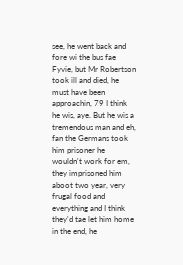see, he went back and fore wi the bus fae Fyvie, but Mr Robertson took ill and died, he must have been approachin, 79 I think he wis, aye. But he wis a tremendous man and eh, fan the Germans took him prisoner he wouldn't work for em, they imprisoned him aboot two year, very frugal food and everything and I think they'd tae let him home in the end, he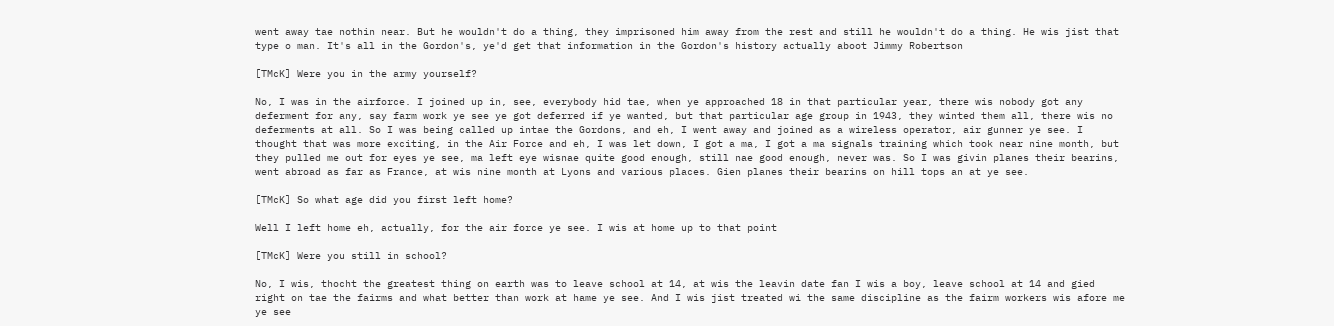went away tae nothin near. But he wouldn't do a thing, they imprisoned him away from the rest and still he wouldn't do a thing. He wis jist that type o man. It's all in the Gordon's, ye'd get that information in the Gordon's history actually aboot Jimmy Robertson

[TMcK] Were you in the army yourself?

No, I was in the airforce. I joined up in, see, everybody hid tae, when ye approached 18 in that particular year, there wis nobody got any deferment for any, say farm work ye see ye got deferred if ye wanted, but that particular age group in 1943, they winted them all, there wis no deferments at all. So I was being called up intae the Gordons, and eh, I went away and joined as a wireless operator, air gunner ye see. I thought that was more exciting, in the Air Force and eh, I was let down, I got a ma, I got a ma signals training which took near nine month, but they pulled me out for eyes ye see, ma left eye wisnae quite good enough, still nae good enough, never was. So I was givin planes their bearins, went abroad as far as France, at wis nine month at Lyons and various places. Gien planes their bearins on hill tops an at ye see.

[TMcK] So what age did you first left home?

Well I left home eh, actually, for the air force ye see. I wis at home up to that point

[TMcK] Were you still in school?

No, I wis, thocht the greatest thing on earth was to leave school at 14, at wis the leavin date fan I wis a boy, leave school at 14 and gied right on tae the fairms and what better than work at hame ye see. And I wis jist treated wi the same discipline as the fairm workers wis afore me ye see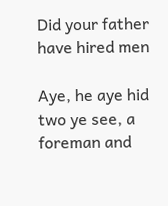Did your father have hired men

Aye, he aye hid two ye see, a foreman and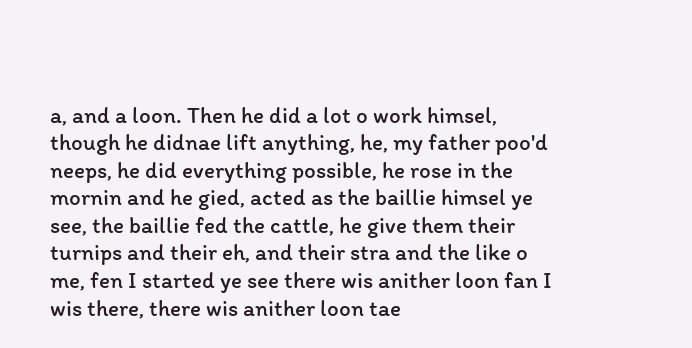a, and a loon. Then he did a lot o work himsel, though he didnae lift anything, he, my father poo'd neeps, he did everything possible, he rose in the mornin and he gied, acted as the baillie himsel ye see, the baillie fed the cattle, he give them their turnips and their eh, and their stra and the like o me, fen I started ye see there wis anither loon fan I wis there, there wis anither loon tae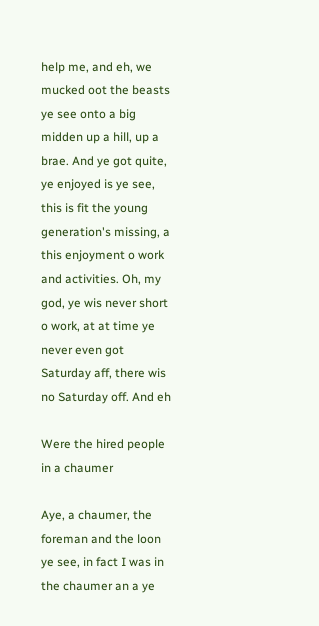help me, and eh, we mucked oot the beasts ye see onto a big midden up a hill, up a brae. And ye got quite, ye enjoyed is ye see, this is fit the young generation's missing, a this enjoyment o work and activities. Oh, my god, ye wis never short o work, at at time ye never even got Saturday aff, there wis no Saturday off. And eh

Were the hired people in a chaumer

Aye, a chaumer, the foreman and the loon ye see, in fact I was in the chaumer an a ye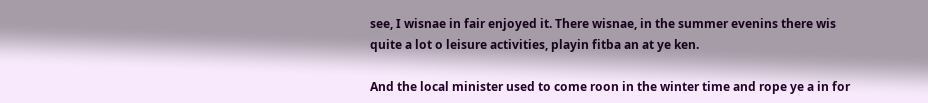see, I wisnae in fair enjoyed it. There wisnae, in the summer evenins there wis quite a lot o leisure activities, playin fitba an at ye ken.

And the local minister used to come roon in the winter time and rope ye a in for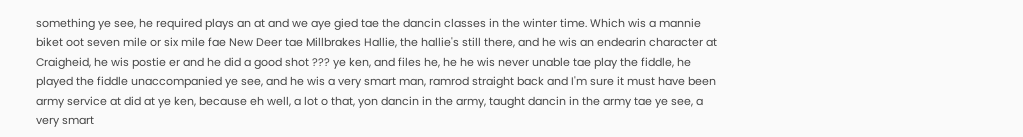something ye see, he required plays an at and we aye gied tae the dancin classes in the winter time. Which wis a mannie biket oot seven mile or six mile fae New Deer tae Millbrakes Hallie, the hallie's still there, and he wis an endearin character at Craigheid, he wis postie er and he did a good shot ??? ye ken, and files he, he he wis never unable tae play the fiddle, he played the fiddle unaccompanied ye see, and he wis a very smart man, ramrod straight back and I'm sure it must have been army service at did at ye ken, because eh well, a lot o that, yon dancin in the army, taught dancin in the army tae ye see, a very smart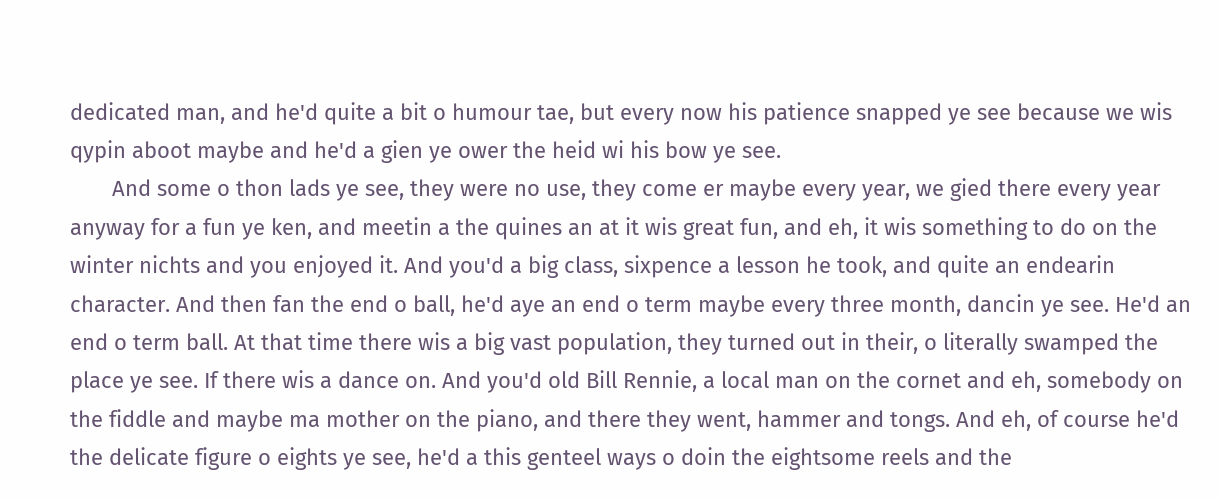dedicated man, and he'd quite a bit o humour tae, but every now his patience snapped ye see because we wis qypin aboot maybe and he'd a gien ye ower the heid wi his bow ye see.
       And some o thon lads ye see, they were no use, they come er maybe every year, we gied there every year anyway for a fun ye ken, and meetin a the quines an at it wis great fun, and eh, it wis something to do on the winter nichts and you enjoyed it. And you'd a big class, sixpence a lesson he took, and quite an endearin character. And then fan the end o ball, he'd aye an end o term maybe every three month, dancin ye see. He'd an end o term ball. At that time there wis a big vast population, they turned out in their, o literally swamped the place ye see. If there wis a dance on. And you'd old Bill Rennie, a local man on the cornet and eh, somebody on the fiddle and maybe ma mother on the piano, and there they went, hammer and tongs. And eh, of course he'd the delicate figure o eights ye see, he'd a this genteel ways o doin the eightsome reels and the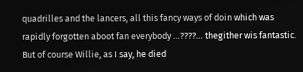quadrilles and the lancers, all this fancy ways of doin which was rapidly forgotten aboot fan everybody …????… thegither wis fantastic. But of course Willie, as I say, he died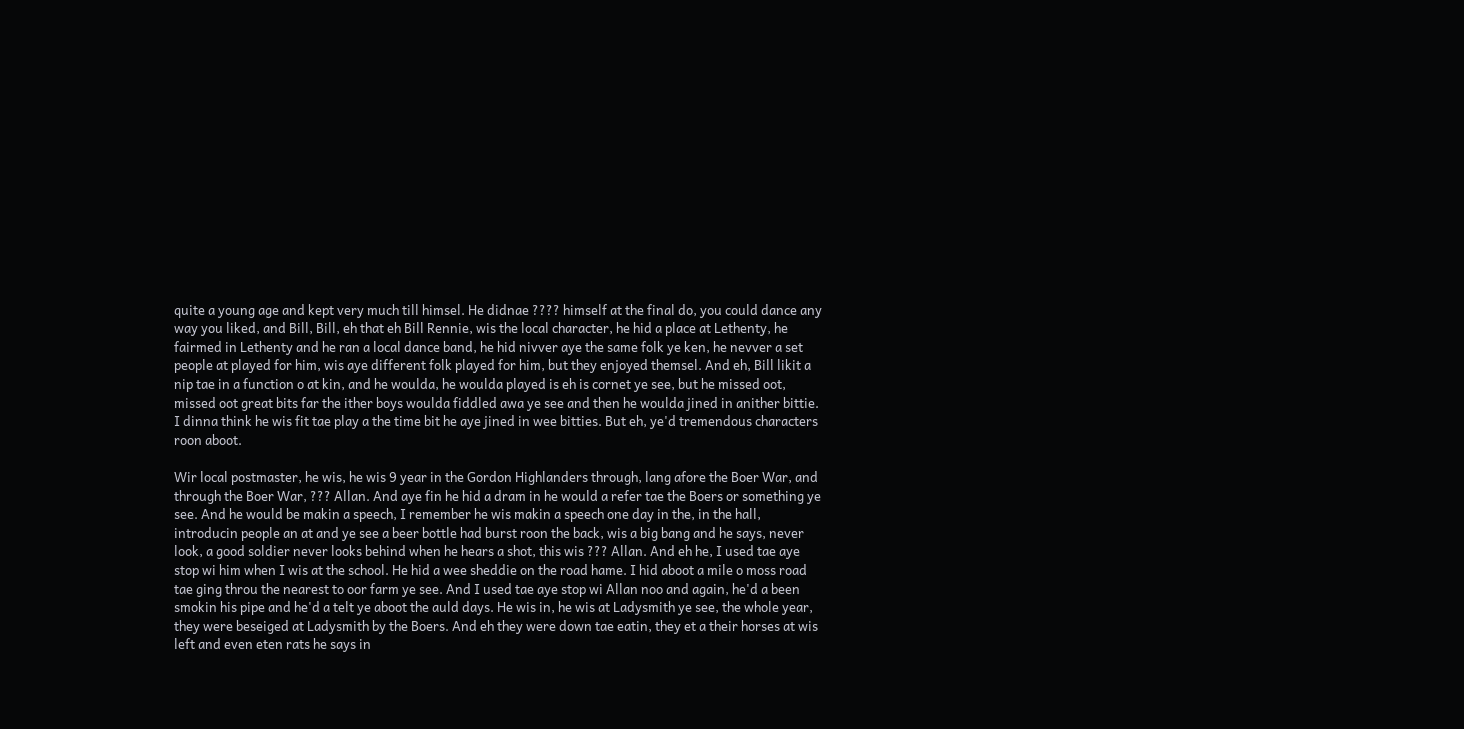quite a young age and kept very much till himsel. He didnae ???? himself at the final do, you could dance any way you liked, and Bill, Bill, eh that eh Bill Rennie, wis the local character, he hid a place at Lethenty, he fairmed in Lethenty and he ran a local dance band, he hid nivver aye the same folk ye ken, he nevver a set people at played for him, wis aye different folk played for him, but they enjoyed themsel. And eh, Bill likit a nip tae in a function o at kin, and he woulda, he woulda played is eh is cornet ye see, but he missed oot, missed oot great bits far the ither boys woulda fiddled awa ye see and then he woulda jined in anither bittie. I dinna think he wis fit tae play a the time bit he aye jined in wee bitties. But eh, ye'd tremendous characters roon aboot.

Wir local postmaster, he wis, he wis 9 year in the Gordon Highlanders through, lang afore the Boer War, and through the Boer War, ??? Allan. And aye fin he hid a dram in he would a refer tae the Boers or something ye see. And he would be makin a speech, I remember he wis makin a speech one day in the, in the hall, introducin people an at and ye see a beer bottle had burst roon the back, wis a big bang and he says, never look, a good soldier never looks behind when he hears a shot, this wis ??? Allan. And eh he, I used tae aye stop wi him when I wis at the school. He hid a wee sheddie on the road hame. I hid aboot a mile o moss road tae ging throu the nearest to oor farm ye see. And I used tae aye stop wi Allan noo and again, he'd a been smokin his pipe and he'd a telt ye aboot the auld days. He wis in, he wis at Ladysmith ye see, the whole year, they were beseiged at Ladysmith by the Boers. And eh they were down tae eatin, they et a their horses at wis left and even eten rats he says in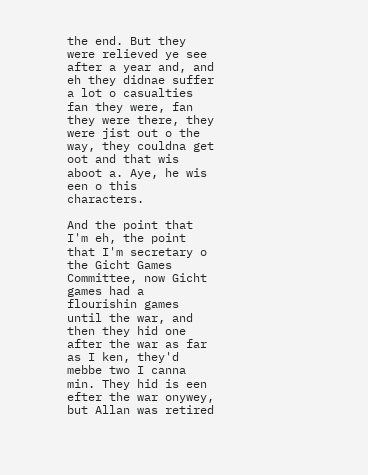the end. But they were relieved ye see after a year and, and eh they didnae suffer a lot o casualties fan they were, fan they were there, they were jist out o the way, they couldna get oot and that wis aboot a. Aye, he wis een o this characters.

And the point that I'm eh, the point that I'm secretary o the Gicht Games Committee, now Gicht games had a flourishin games until the war, and then they hid one after the war as far as I ken, they'd mebbe two I canna min. They hid is een efter the war onywey, but Allan was retired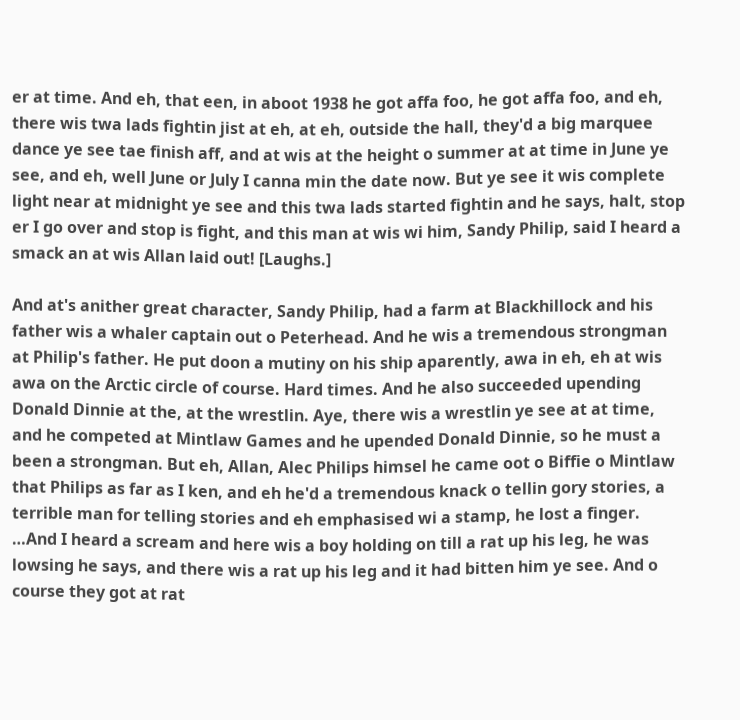er at time. And eh, that een, in aboot 1938 he got affa foo, he got affa foo, and eh, there wis twa lads fightin jist at eh, at eh, outside the hall, they'd a big marquee dance ye see tae finish aff, and at wis at the height o summer at at time in June ye see, and eh, well June or July I canna min the date now. But ye see it wis complete light near at midnight ye see and this twa lads started fightin and he says, halt, stop er I go over and stop is fight, and this man at wis wi him, Sandy Philip, said I heard a smack an at wis Allan laid out! [Laughs.]

And at's anither great character, Sandy Philip, had a farm at Blackhillock and his father wis a whaler captain out o Peterhead. And he wis a tremendous strongman at Philip's father. He put doon a mutiny on his ship aparently, awa in eh, eh at wis awa on the Arctic circle of course. Hard times. And he also succeeded upending Donald Dinnie at the, at the wrestlin. Aye, there wis a wrestlin ye see at at time, and he competed at Mintlaw Games and he upended Donald Dinnie, so he must a been a strongman. But eh, Allan, Alec Philips himsel he came oot o Biffie o Mintlaw that Philips as far as I ken, and eh he'd a tremendous knack o tellin gory stories, a terrible man for telling stories and eh emphasised wi a stamp, he lost a finger.
…And I heard a scream and here wis a boy holding on till a rat up his leg, he was lowsing he says, and there wis a rat up his leg and it had bitten him ye see. And o course they got at rat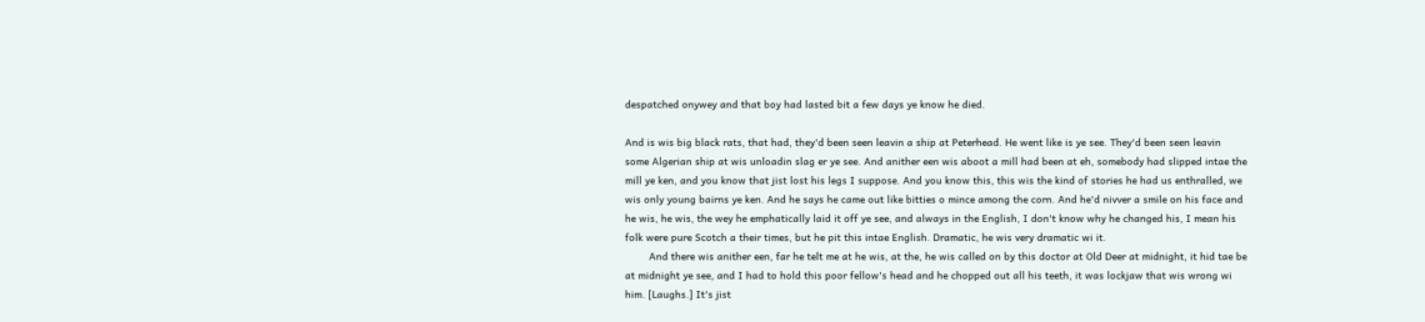despatched onywey and that boy had lasted bit a few days ye know he died.

And is wis big black rats, that had, they'd been seen leavin a ship at Peterhead. He went like is ye see. They'd been seen leavin some Algerian ship at wis unloadin slag er ye see. And anither een wis aboot a mill had been at eh, somebody had slipped intae the mill ye ken, and you know that jist lost his legs I suppose. And you know this, this wis the kind of stories he had us enthralled, we wis only young bairns ye ken. And he says he came out like bitties o mince among the corn. And he'd nivver a smile on his face and he wis, he wis, the wey he emphatically laid it off ye see, and always in the English, I don't know why he changed his, I mean his folk were pure Scotch a their times, but he pit this intae English. Dramatic, he wis very dramatic wi it.
        And there wis anither een, far he telt me at he wis, at the, he wis called on by this doctor at Old Deer at midnight, it hid tae be at midnight ye see, and I had to hold this poor fellow's head and he chopped out all his teeth, it was lockjaw that wis wrong wi him. [Laughs.] It's jist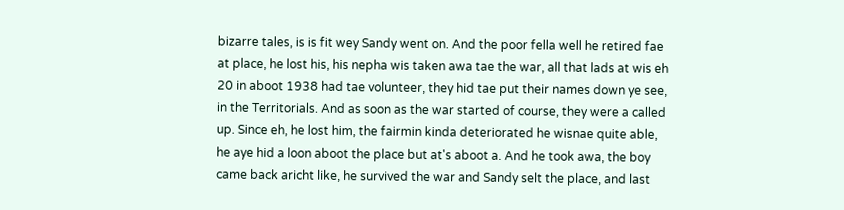bizarre tales, is is fit wey Sandy went on. And the poor fella well he retired fae at place, he lost his, his nepha wis taken awa tae the war, all that lads at wis eh 20 in aboot 1938 had tae volunteer, they hid tae put their names down ye see, in the Territorials. And as soon as the war started of course, they were a called up. Since eh, he lost him, the fairmin kinda deteriorated he wisnae quite able, he aye hid a loon aboot the place but at's aboot a. And he took awa, the boy came back aricht like, he survived the war and Sandy selt the place, and last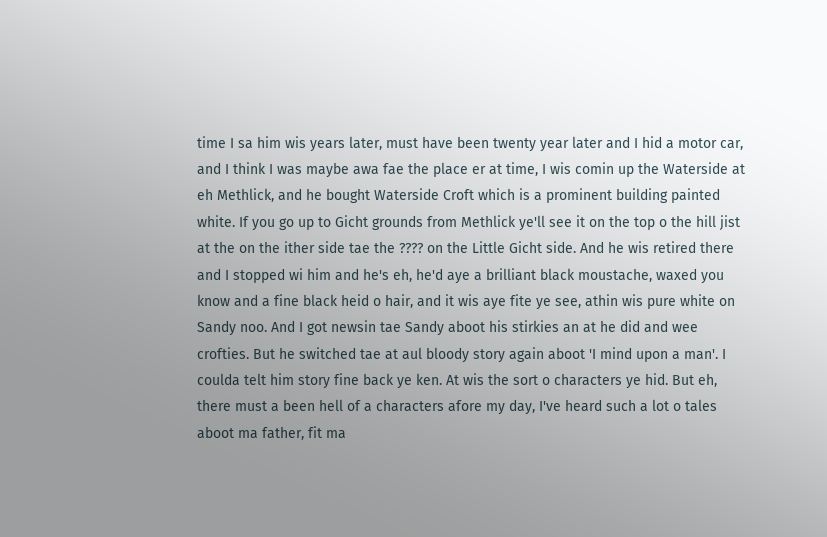time I sa him wis years later, must have been twenty year later and I hid a motor car, and I think I was maybe awa fae the place er at time, I wis comin up the Waterside at eh Methlick, and he bought Waterside Croft which is a prominent building painted white. If you go up to Gicht grounds from Methlick ye'll see it on the top o the hill jist at the on the ither side tae the ???? on the Little Gicht side. And he wis retired there and I stopped wi him and he's eh, he'd aye a brilliant black moustache, waxed you know and a fine black heid o hair, and it wis aye fite ye see, athin wis pure white on Sandy noo. And I got newsin tae Sandy aboot his stirkies an at he did and wee crofties. But he switched tae at aul bloody story again aboot 'I mind upon a man'. I coulda telt him story fine back ye ken. At wis the sort o characters ye hid. But eh, there must a been hell of a characters afore my day, I've heard such a lot o tales aboot ma father, fit ma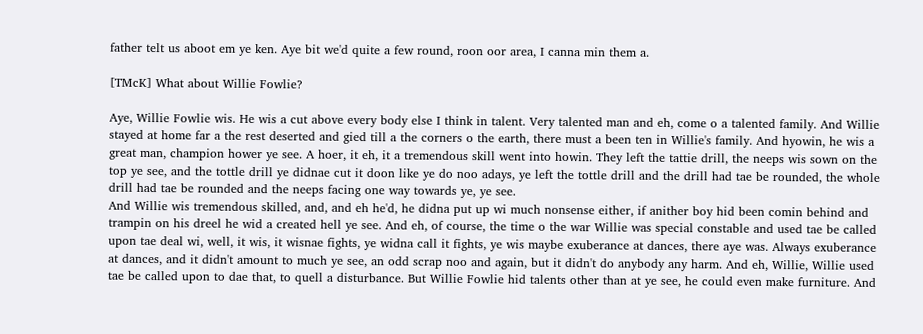father telt us aboot em ye ken. Aye bit we'd quite a few round, roon oor area, I canna min them a.

[TMcK] What about Willie Fowlie?

Aye, Willie Fowlie wis. He wis a cut above every body else I think in talent. Very talented man and eh, come o a talented family. And Willie stayed at home far a the rest deserted and gied till a the corners o the earth, there must a been ten in Willie's family. And hyowin, he wis a great man, champion hower ye see. A hoer, it eh, it a tremendous skill went into howin. They left the tattie drill, the neeps wis sown on the top ye see, and the tottle drill ye didnae cut it doon like ye do noo adays, ye left the tottle drill and the drill had tae be rounded, the whole drill had tae be rounded and the neeps facing one way towards ye, ye see.
And Willie wis tremendous skilled, and, and eh he'd, he didna put up wi much nonsense either, if anither boy hid been comin behind and trampin on his dreel he wid a created hell ye see. And eh, of course, the time o the war Willie was special constable and used tae be called upon tae deal wi, well, it wis, it wisnae fights, ye widna call it fights, ye wis maybe exuberance at dances, there aye was. Always exuberance at dances, and it didn't amount to much ye see, an odd scrap noo and again, but it didn't do anybody any harm. And eh, Willie, Willie used tae be called upon to dae that, to quell a disturbance. But Willie Fowlie hid talents other than at ye see, he could even make furniture. And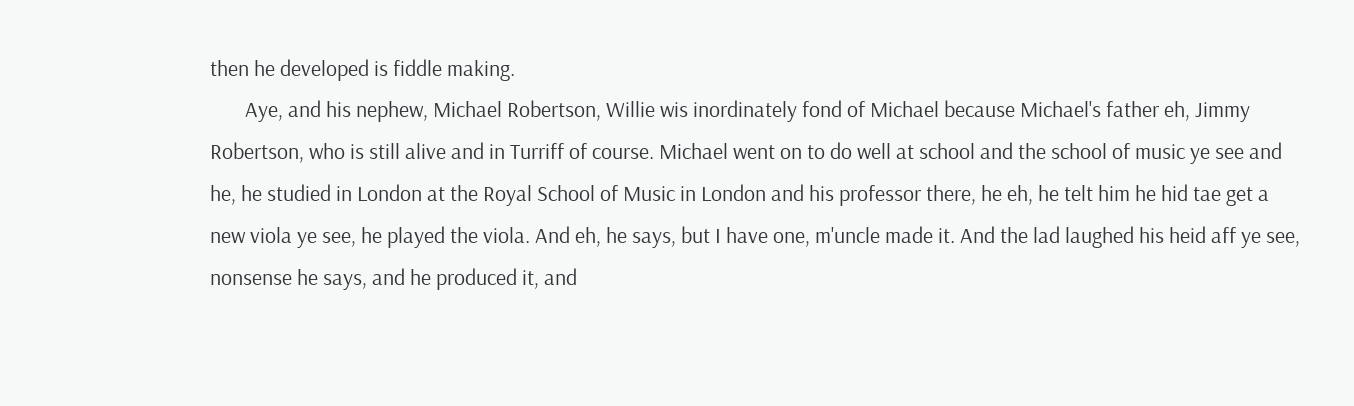then he developed is fiddle making.
       Aye, and his nephew, Michael Robertson, Willie wis inordinately fond of Michael because Michael's father eh, Jimmy Robertson, who is still alive and in Turriff of course. Michael went on to do well at school and the school of music ye see and he, he studied in London at the Royal School of Music in London and his professor there, he eh, he telt him he hid tae get a new viola ye see, he played the viola. And eh, he says, but I have one, m'uncle made it. And the lad laughed his heid aff ye see, nonsense he says, and he produced it, and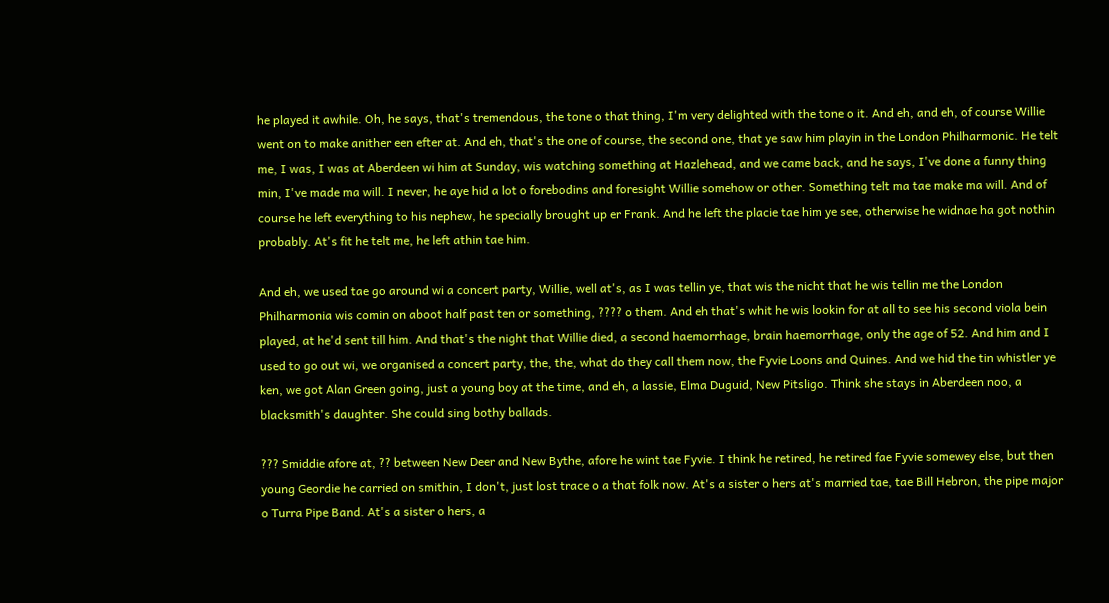he played it awhile. Oh, he says, that's tremendous, the tone o that thing, I'm very delighted with the tone o it. And eh, and eh, of course Willie went on to make anither een efter at. And eh, that's the one of course, the second one, that ye saw him playin in the London Philharmonic. He telt me, I was, I was at Aberdeen wi him at Sunday, wis watching something at Hazlehead, and we came back, and he says, I've done a funny thing min, I've made ma will. I never, he aye hid a lot o forebodins and foresight Willie somehow or other. Something telt ma tae make ma will. And of course he left everything to his nephew, he specially brought up er Frank. And he left the placie tae him ye see, otherwise he widnae ha got nothin probably. At's fit he telt me, he left athin tae him.

And eh, we used tae go around wi a concert party, Willie, well at's, as I was tellin ye, that wis the nicht that he wis tellin me the London Philharmonia wis comin on aboot half past ten or something, ???? o them. And eh that's whit he wis lookin for at all to see his second viola bein played, at he'd sent till him. And that's the night that Willie died, a second haemorrhage, brain haemorrhage, only the age of 52. And him and I used to go out wi, we organised a concert party, the, the, what do they call them now, the Fyvie Loons and Quines. And we hid the tin whistler ye ken, we got Alan Green going, just a young boy at the time, and eh, a lassie, Elma Duguid, New Pitsligo. Think she stays in Aberdeen noo, a blacksmith's daughter. She could sing bothy ballads.

??? Smiddie afore at, ?? between New Deer and New Bythe, afore he wint tae Fyvie. I think he retired, he retired fae Fyvie somewey else, but then young Geordie he carried on smithin, I don't, just lost trace o a that folk now. At's a sister o hers at's married tae, tae Bill Hebron, the pipe major o Turra Pipe Band. At's a sister o hers, a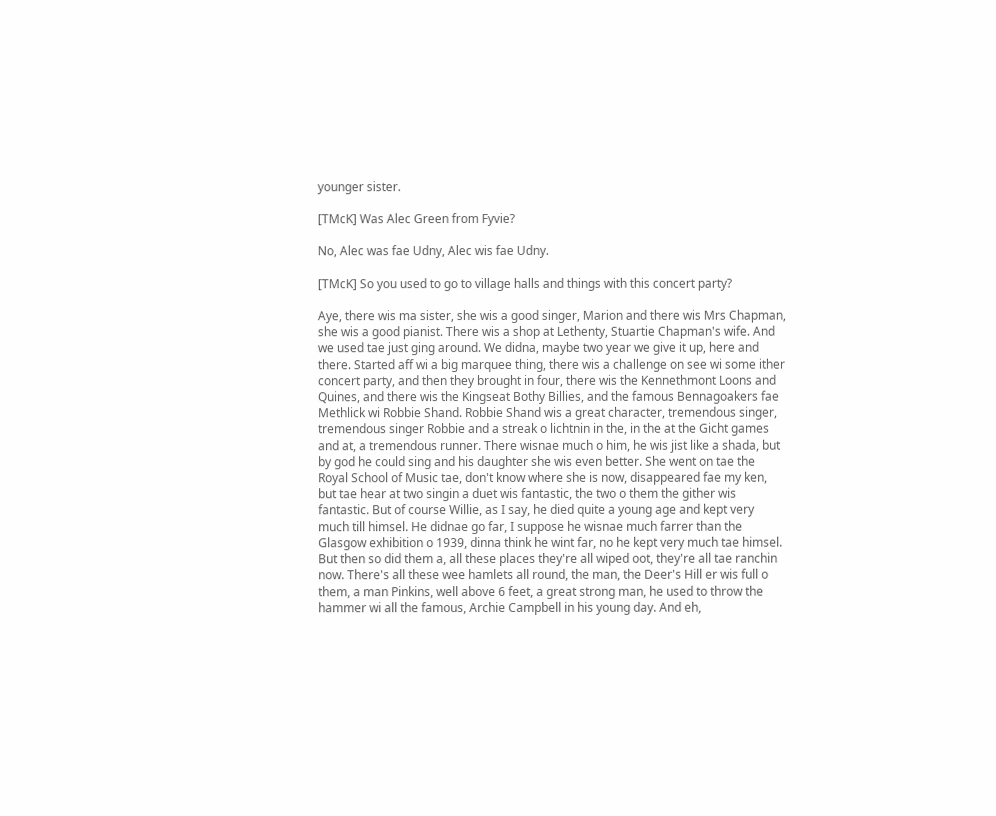younger sister.

[TMcK] Was Alec Green from Fyvie?

No, Alec was fae Udny, Alec wis fae Udny.

[TMcK] So you used to go to village halls and things with this concert party?

Aye, there wis ma sister, she wis a good singer, Marion and there wis Mrs Chapman, she wis a good pianist. There wis a shop at Lethenty, Stuartie Chapman's wife. And we used tae just ging around. We didna, maybe two year we give it up, here and there. Started aff wi a big marquee thing, there wis a challenge on see wi some ither concert party, and then they brought in four, there wis the Kennethmont Loons and Quines, and there wis the Kingseat Bothy Billies, and the famous Bennagoakers fae Methlick wi Robbie Shand. Robbie Shand wis a great character, tremendous singer, tremendous singer Robbie and a streak o lichtnin in the, in the at the Gicht games and at, a tremendous runner. There wisnae much o him, he wis jist like a shada, but by god he could sing and his daughter she wis even better. She went on tae the Royal School of Music tae, don't know where she is now, disappeared fae my ken, but tae hear at two singin a duet wis fantastic, the two o them the gither wis fantastic. But of course Willie, as I say, he died quite a young age and kept very much till himsel. He didnae go far, I suppose he wisnae much farrer than the Glasgow exhibition o 1939, dinna think he wint far, no he kept very much tae himsel. But then so did them a, all these places they're all wiped oot, they're all tae ranchin now. There's all these wee hamlets all round, the man, the Deer's Hill er wis full o them, a man Pinkins, well above 6 feet, a great strong man, he used to throw the hammer wi all the famous, Archie Campbell in his young day. And eh,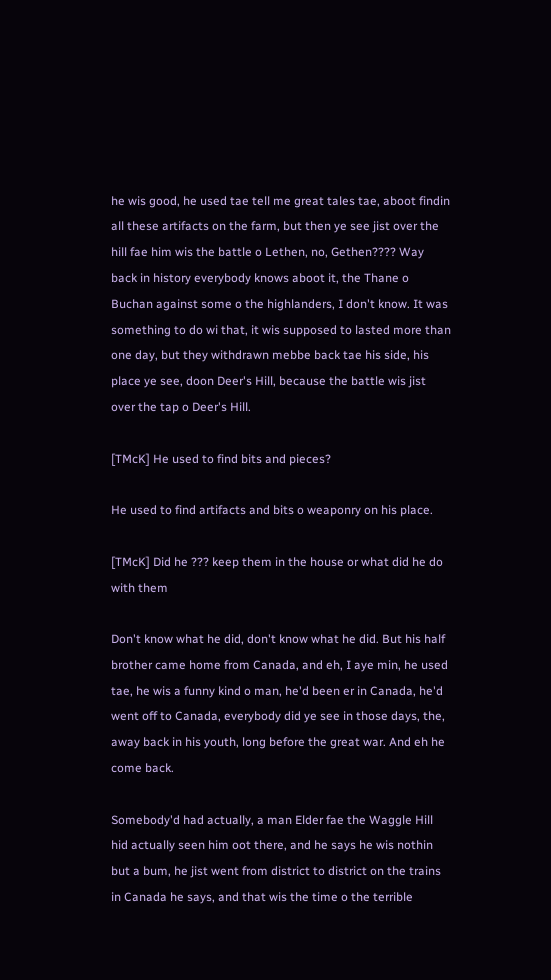he wis good, he used tae tell me great tales tae, aboot findin all these artifacts on the farm, but then ye see jist over the hill fae him wis the battle o Lethen, no, Gethen???? Way back in history everybody knows aboot it, the Thane o Buchan against some o the highlanders, I don't know. It was something to do wi that, it wis supposed to lasted more than one day, but they withdrawn mebbe back tae his side, his place ye see, doon Deer's Hill, because the battle wis jist over the tap o Deer's Hill.

[TMcK] He used to find bits and pieces?

He used to find artifacts and bits o weaponry on his place.

[TMcK] Did he ??? keep them in the house or what did he do with them

Don't know what he did, don't know what he did. But his half brother came home from Canada, and eh, I aye min, he used tae, he wis a funny kind o man, he'd been er in Canada, he'd went off to Canada, everybody did ye see in those days, the, away back in his youth, long before the great war. And eh he come back.

Somebody'd had actually, a man Elder fae the Waggle Hill hid actually seen him oot there, and he says he wis nothin but a bum, he jist went from district to district on the trains in Canada he says, and that wis the time o the terrible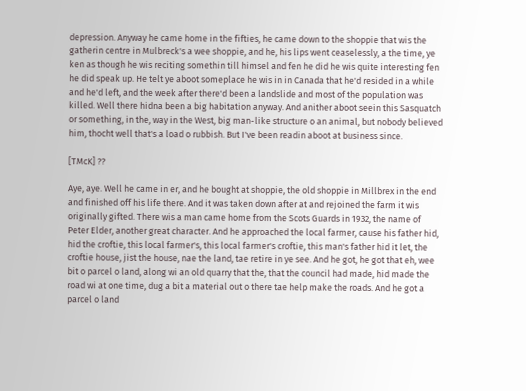depression. Anyway he came home in the fifties, he came down to the shoppie that wis the gatherin centre in Mulbreck's a wee shoppie, and he, his lips went ceaselessly, a the time, ye ken as though he wis reciting somethin till himsel and fen he did he wis quite interesting fen he did speak up. He telt ye aboot someplace he wis in in Canada that he'd resided in a while and he'd left, and the week after there'd been a landslide and most of the population was killed. Well there hidna been a big habitation anyway. And anither aboot seein this Sasquatch or something, in the, way in the West, big man-like structure o an animal, but nobody believed him, thocht well that's a load o rubbish. But I've been readin aboot at business since.

[TMcK] ??

Aye, aye. Well he came in er, and he bought at shoppie, the old shoppie in Millbrex in the end and finished off his life there. And it was taken down after at and rejoined the farm it wis originally gifted. There wis a man came home from the Scots Guards in 1932, the name of Peter Elder, another great character. And he approached the local farmer, cause his father hid, hid the croftie, this local farmer's, this local farmer's croftie, this man's father hid it let, the croftie house, jist the house, nae the land, tae retire in ye see. And he got, he got that eh, wee bit o parcel o land, along wi an old quarry that the, that the council had made, hid made the road wi at one time, dug a bit a material out o there tae help make the roads. And he got a parcel o land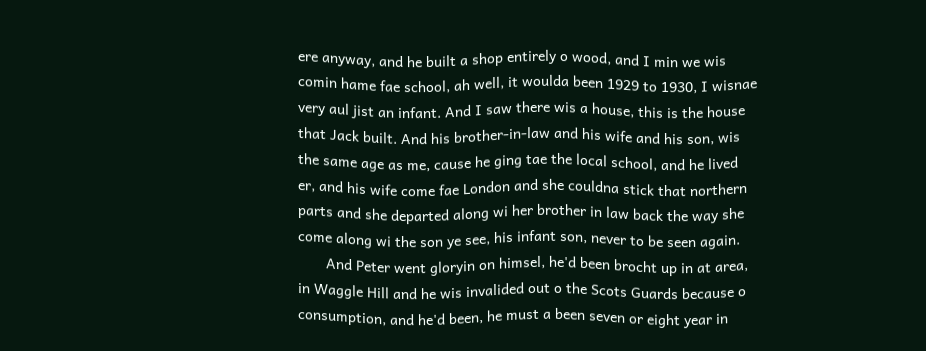ere anyway, and he built a shop entirely o wood, and I min we wis comin hame fae school, ah well, it woulda been 1929 to 1930, I wisnae very aul jist an infant. And I saw there wis a house, this is the house that Jack built. And his brother-in-law and his wife and his son, wis the same age as me, cause he ging tae the local school, and he lived er, and his wife come fae London and she couldna stick that northern parts and she departed along wi her brother in law back the way she come along wi the son ye see, his infant son, never to be seen again.
       And Peter went gloryin on himsel, he'd been brocht up in at area, in Waggle Hill and he wis invalided out o the Scots Guards because o consumption, and he'd been, he must a been seven or eight year in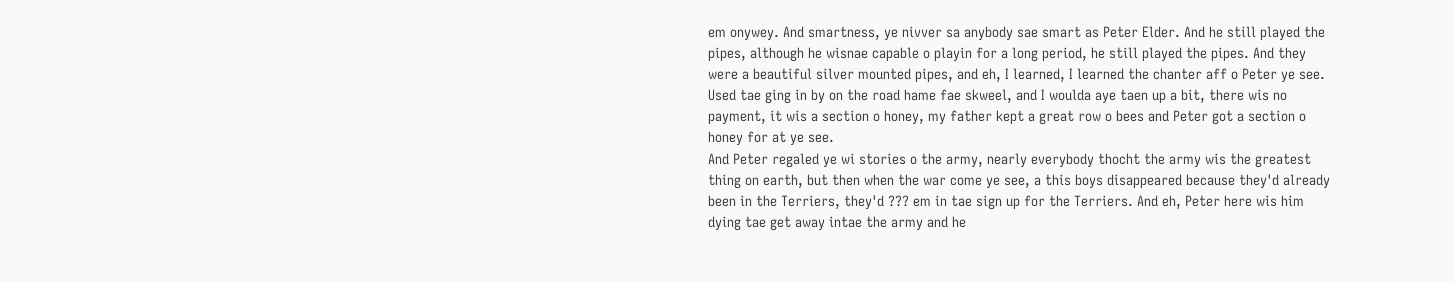em onywey. And smartness, ye nivver sa anybody sae smart as Peter Elder. And he still played the pipes, although he wisnae capable o playin for a long period, he still played the pipes. And they were a beautiful silver mounted pipes, and eh, I learned, I learned the chanter aff o Peter ye see. Used tae ging in by on the road hame fae skweel, and I woulda aye taen up a bit, there wis no payment, it wis a section o honey, my father kept a great row o bees and Peter got a section o honey for at ye see.
And Peter regaled ye wi stories o the army, nearly everybody thocht the army wis the greatest thing on earth, but then when the war come ye see, a this boys disappeared because they'd already been in the Terriers, they'd ??? em in tae sign up for the Terriers. And eh, Peter here wis him dying tae get away intae the army and he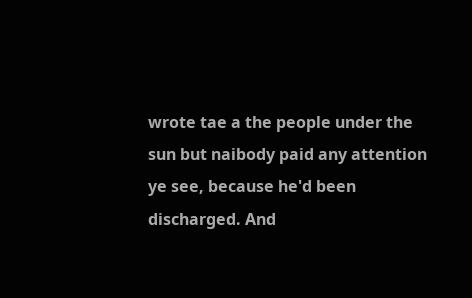wrote tae a the people under the sun but naibody paid any attention ye see, because he'd been discharged. And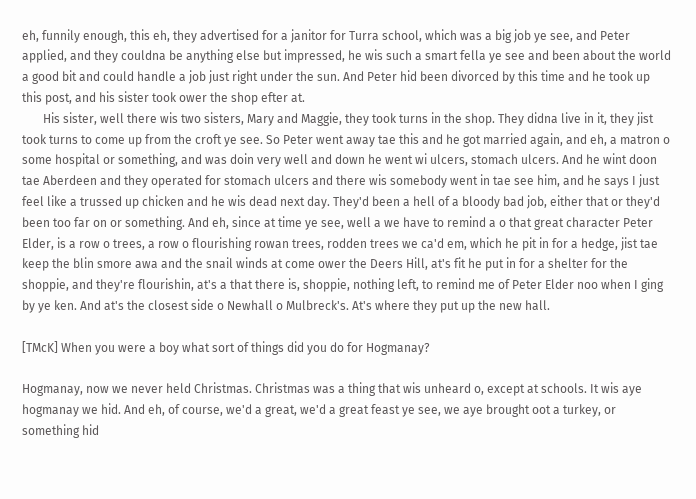eh, funnily enough, this eh, they advertised for a janitor for Turra school, which was a big job ye see, and Peter applied, and they couldna be anything else but impressed, he wis such a smart fella ye see and been about the world a good bit and could handle a job just right under the sun. And Peter hid been divorced by this time and he took up this post, and his sister took ower the shop efter at.
       His sister, well there wis two sisters, Mary and Maggie, they took turns in the shop. They didna live in it, they jist took turns to come up from the croft ye see. So Peter went away tae this and he got married again, and eh, a matron o some hospital or something, and was doin very well and down he went wi ulcers, stomach ulcers. And he wint doon tae Aberdeen and they operated for stomach ulcers and there wis somebody went in tae see him, and he says I just feel like a trussed up chicken and he wis dead next day. They'd been a hell of a bloody bad job, either that or they'd been too far on or something. And eh, since at time ye see, well a we have to remind a o that great character Peter Elder, is a row o trees, a row o flourishing rowan trees, rodden trees we ca'd em, which he pit in for a hedge, jist tae keep the blin smore awa and the snail winds at come ower the Deers Hill, at's fit he put in for a shelter for the shoppie, and they're flourishin, at's a that there is, shoppie, nothing left, to remind me of Peter Elder noo when I ging by ye ken. And at's the closest side o Newhall o Mulbreck's. At's where they put up the new hall.

[TMcK] When you were a boy what sort of things did you do for Hogmanay?

Hogmanay, now we never held Christmas. Christmas was a thing that wis unheard o, except at schools. It wis aye hogmanay we hid. And eh, of course, we'd a great, we'd a great feast ye see, we aye brought oot a turkey, or something hid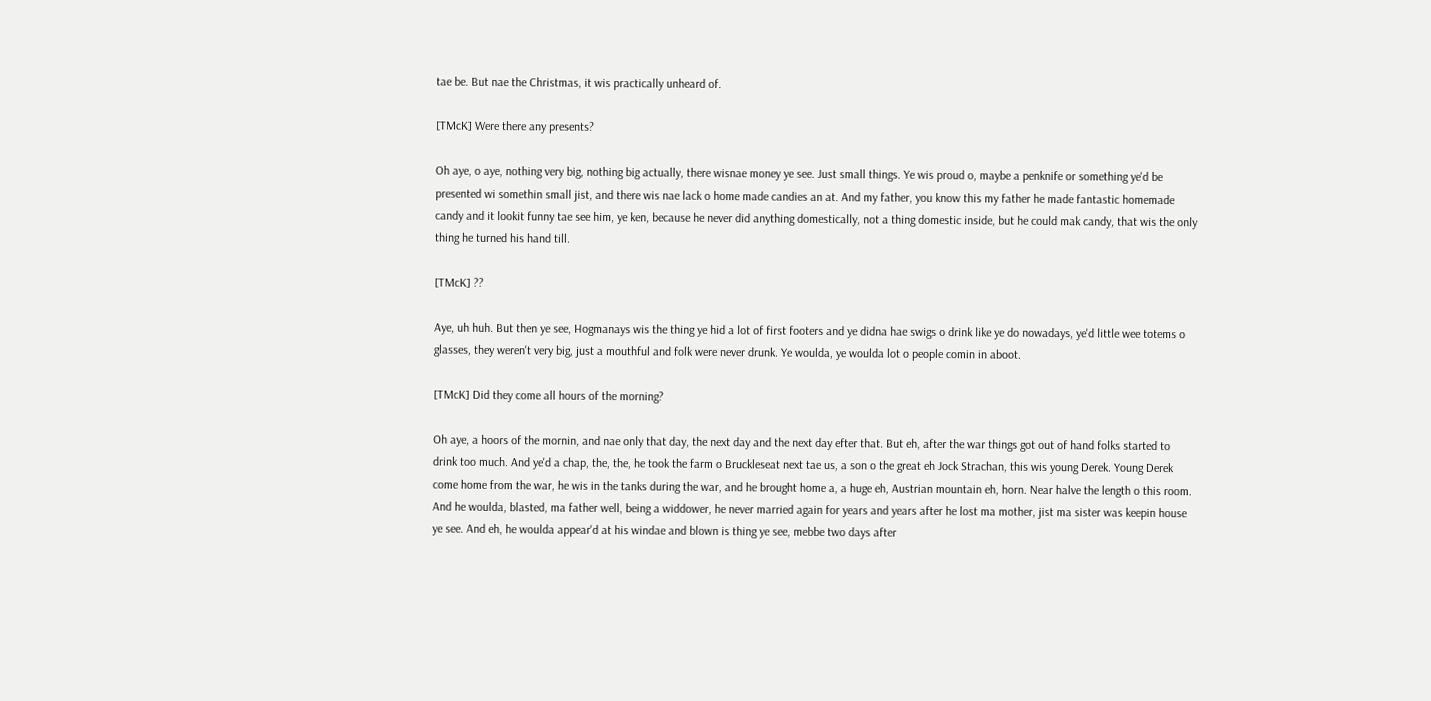tae be. But nae the Christmas, it wis practically unheard of.

[TMcK] Were there any presents?

Oh aye, o aye, nothing very big, nothing big actually, there wisnae money ye see. Just small things. Ye wis proud o, maybe a penknife or something ye'd be presented wi somethin small jist, and there wis nae lack o home made candies an at. And my father, you know this my father he made fantastic homemade candy and it lookit funny tae see him, ye ken, because he never did anything domestically, not a thing domestic inside, but he could mak candy, that wis the only thing he turned his hand till.

[TMcK] ??

Aye, uh huh. But then ye see, Hogmanays wis the thing ye hid a lot of first footers and ye didna hae swigs o drink like ye do nowadays, ye'd little wee totems o glasses, they weren't very big, just a mouthful and folk were never drunk. Ye woulda, ye woulda lot o people comin in aboot.

[TMcK] Did they come all hours of the morning?

Oh aye, a hoors of the mornin, and nae only that day, the next day and the next day efter that. But eh, after the war things got out of hand folks started to drink too much. And ye'd a chap, the, the, he took the farm o Bruckleseat next tae us, a son o the great eh Jock Strachan, this wis young Derek. Young Derek come home from the war, he wis in the tanks during the war, and he brought home a, a huge eh, Austrian mountain eh, horn. Near halve the length o this room. And he woulda, blasted, ma father well, being a widdower, he never married again for years and years after he lost ma mother, jist ma sister was keepin house ye see. And eh, he woulda appear'd at his windae and blown is thing ye see, mebbe two days after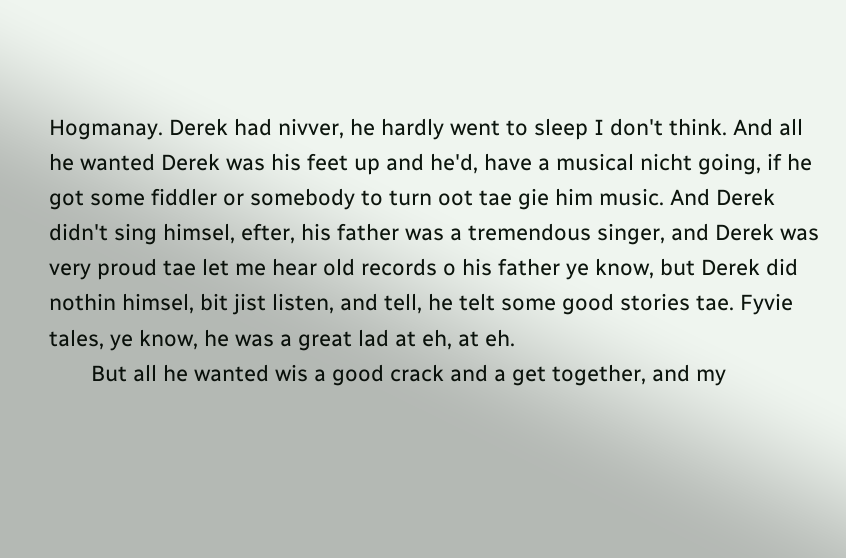Hogmanay. Derek had nivver, he hardly went to sleep I don't think. And all he wanted Derek was his feet up and he'd, have a musical nicht going, if he got some fiddler or somebody to turn oot tae gie him music. And Derek didn't sing himsel, efter, his father was a tremendous singer, and Derek was very proud tae let me hear old records o his father ye know, but Derek did nothin himsel, bit jist listen, and tell, he telt some good stories tae. Fyvie tales, ye know, he was a great lad at eh, at eh.
       But all he wanted wis a good crack and a get together, and my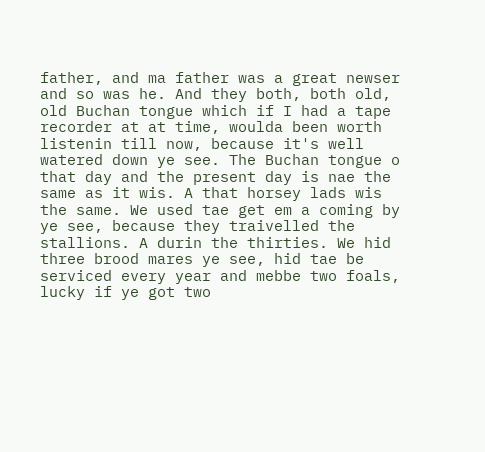father, and ma father was a great newser and so was he. And they both, both old, old Buchan tongue which if I had a tape recorder at at time, woulda been worth listenin till now, because it's well watered down ye see. The Buchan tongue o that day and the present day is nae the same as it wis. A that horsey lads wis the same. We used tae get em a coming by ye see, because they traivelled the stallions. A durin the thirties. We hid three brood mares ye see, hid tae be serviced every year and mebbe two foals, lucky if ye got two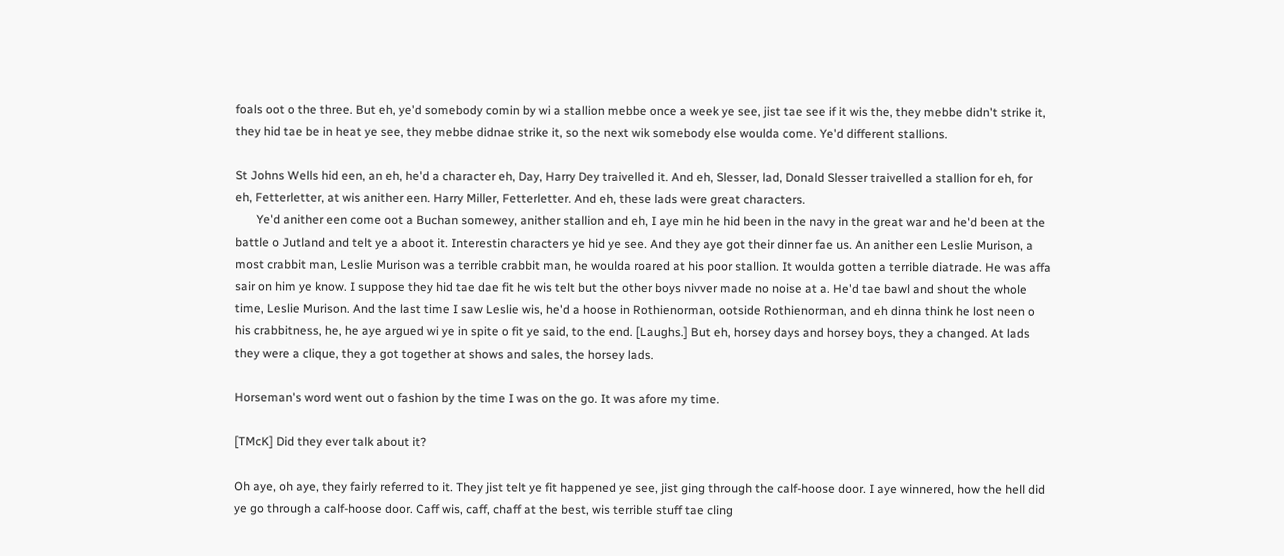foals oot o the three. But eh, ye'd somebody comin by wi a stallion mebbe once a week ye see, jist tae see if it wis the, they mebbe didn't strike it, they hid tae be in heat ye see, they mebbe didnae strike it, so the next wik somebody else woulda come. Ye'd different stallions.

St Johns Wells hid een, an eh, he'd a character eh, Day, Harry Dey traivelled it. And eh, Slesser, lad, Donald Slesser traivelled a stallion for eh, for eh, Fetterletter, at wis anither een. Harry Miller, Fetterletter. And eh, these lads were great characters.
       Ye'd anither een come oot a Buchan somewey, anither stallion and eh, I aye min he hid been in the navy in the great war and he'd been at the battle o Jutland and telt ye a aboot it. Interestin characters ye hid ye see. And they aye got their dinner fae us. An anither een Leslie Murison, a most crabbit man, Leslie Murison was a terrible crabbit man, he woulda roared at his poor stallion. It woulda gotten a terrible diatrade. He was affa sair on him ye know. I suppose they hid tae dae fit he wis telt but the other boys nivver made no noise at a. He'd tae bawl and shout the whole time, Leslie Murison. And the last time I saw Leslie wis, he'd a hoose in Rothienorman, ootside Rothienorman, and eh dinna think he lost neen o his crabbitness, he, he aye argued wi ye in spite o fit ye said, to the end. [Laughs.] But eh, horsey days and horsey boys, they a changed. At lads they were a clique, they a got together at shows and sales, the horsey lads.

Horseman's word went out o fashion by the time I was on the go. It was afore my time.

[TMcK] Did they ever talk about it?

Oh aye, oh aye, they fairly referred to it. They jist telt ye fit happened ye see, jist ging through the calf-hoose door. I aye winnered, how the hell did ye go through a calf-hoose door. Caff wis, caff, chaff at the best, wis terrible stuff tae cling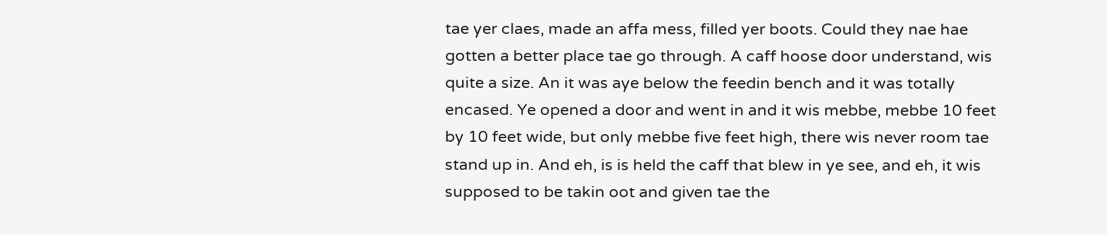tae yer claes, made an affa mess, filled yer boots. Could they nae hae gotten a better place tae go through. A caff hoose door understand, wis quite a size. An it was aye below the feedin bench and it was totally encased. Ye opened a door and went in and it wis mebbe, mebbe 10 feet by 10 feet wide, but only mebbe five feet high, there wis never room tae stand up in. And eh, is is held the caff that blew in ye see, and eh, it wis supposed to be takin oot and given tae the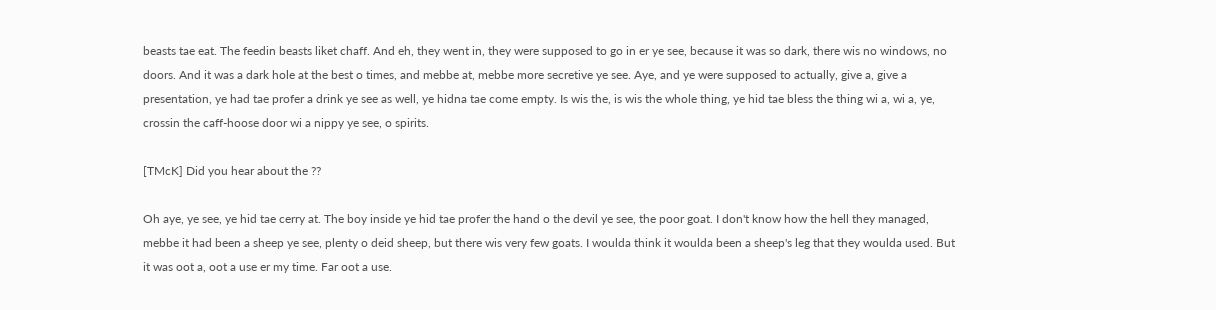beasts tae eat. The feedin beasts liket chaff. And eh, they went in, they were supposed to go in er ye see, because it was so dark, there wis no windows, no doors. And it was a dark hole at the best o times, and mebbe at, mebbe more secretive ye see. Aye, and ye were supposed to actually, give a, give a presentation, ye had tae profer a drink ye see as well, ye hidna tae come empty. Is wis the, is wis the whole thing, ye hid tae bless the thing wi a, wi a, ye, crossin the caff-hoose door wi a nippy ye see, o spirits.

[TMcK] Did you hear about the ??

Oh aye, ye see, ye hid tae cerry at. The boy inside ye hid tae profer the hand o the devil ye see, the poor goat. I don't know how the hell they managed, mebbe it had been a sheep ye see, plenty o deid sheep, but there wis very few goats. I woulda think it woulda been a sheep's leg that they woulda used. But it was oot a, oot a use er my time. Far oot a use.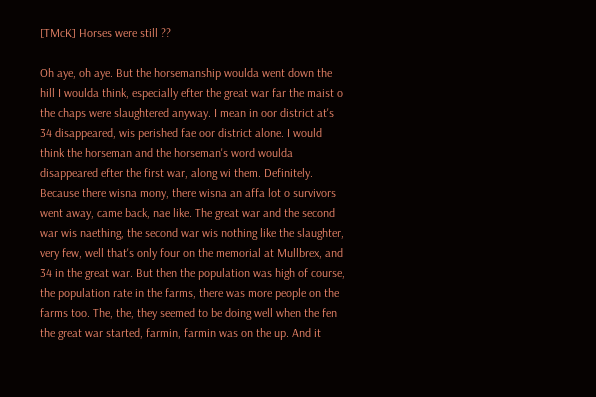[TMcK] Horses were still ??

Oh aye, oh aye. But the horsemanship woulda went down the hill I woulda think, especially efter the great war far the maist o the chaps were slaughtered anyway. I mean in oor district at's 34 disappeared, wis perished fae oor district alone. I would think the horseman and the horseman's word woulda disappeared efter the first war, along wi them. Definitely. Because there wisna mony, there wisna an affa lot o survivors went away, came back, nae like. The great war and the second war wis naething, the second war wis nothing like the slaughter, very few, well that's only four on the memorial at Mullbrex, and 34 in the great war. But then the population was high of course, the population rate in the farms, there was more people on the farms too. The, the, they seemed to be doing well when the fen the great war started, farmin, farmin was on the up. And it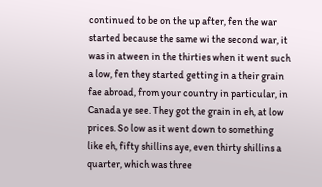continued to be on the up after, fen the war started because the same wi the second war, it was in atween in the thirties when it went such a low, fen they started getting in a their grain fae abroad, from your country in particular, in Canada ye see. They got the grain in eh, at low prices. So low as it went down to something like eh, fifty shillins aye, even thirty shillins a quarter, which was three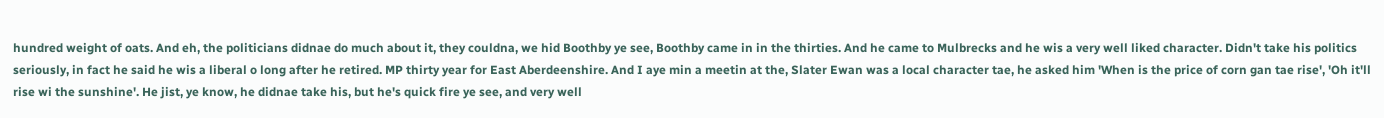hundred weight of oats. And eh, the politicians didnae do much about it, they couldna, we hid Boothby ye see, Boothby came in in the thirties. And he came to Mulbrecks and he wis a very well liked character. Didn't take his politics seriously, in fact he said he wis a liberal o long after he retired. MP thirty year for East Aberdeenshire. And I aye min a meetin at the, Slater Ewan was a local character tae, he asked him 'When is the price of corn gan tae rise', 'Oh it'll rise wi the sunshine'. He jist, ye know, he didnae take his, but he's quick fire ye see, and very well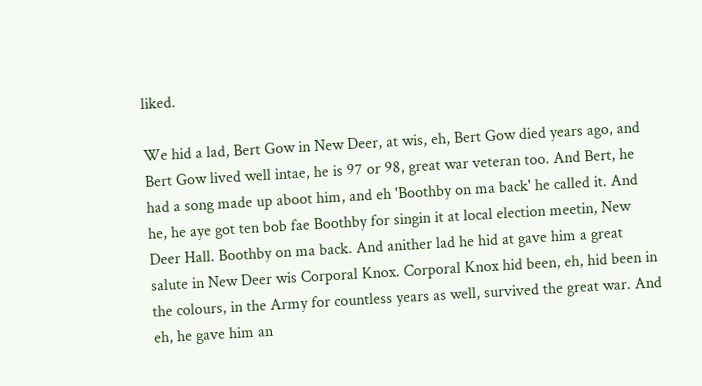liked.

We hid a lad, Bert Gow in New Deer, at wis, eh, Bert Gow died years ago, and Bert Gow lived well intae, he is 97 or 98, great war veteran too. And Bert, he had a song made up aboot him, and eh 'Boothby on ma back' he called it. And he, he aye got ten bob fae Boothby for singin it at local election meetin, New Deer Hall. Boothby on ma back. And anither lad he hid at gave him a great salute in New Deer wis Corporal Knox. Corporal Knox hid been, eh, hid been in the colours, in the Army for countless years as well, survived the great war. And eh, he gave him an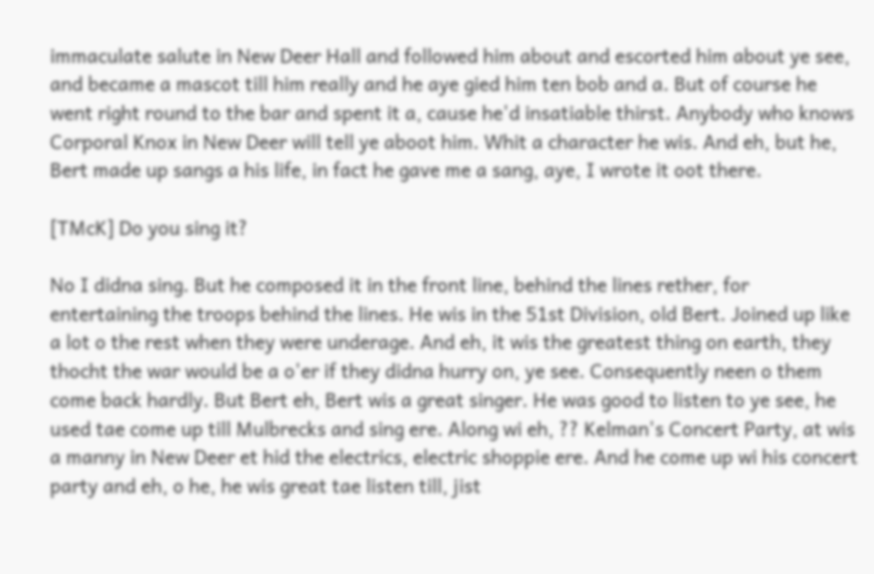immaculate salute in New Deer Hall and followed him about and escorted him about ye see, and became a mascot till him really and he aye gied him ten bob and a. But of course he went right round to the bar and spent it a, cause he'd insatiable thirst. Anybody who knows Corporal Knox in New Deer will tell ye aboot him. Whit a character he wis. And eh, but he, Bert made up sangs a his life, in fact he gave me a sang, aye, I wrote it oot there.

[TMcK] Do you sing it?

No I didna sing. But he composed it in the front line, behind the lines rether, for entertaining the troops behind the lines. He wis in the 51st Division, old Bert. Joined up like a lot o the rest when they were underage. And eh, it wis the greatest thing on earth, they thocht the war would be a o'er if they didna hurry on, ye see. Consequently neen o them come back hardly. But Bert eh, Bert wis a great singer. He was good to listen to ye see, he used tae come up till Mulbrecks and sing ere. Along wi eh, ?? Kelman's Concert Party, at wis a manny in New Deer et hid the electrics, electric shoppie ere. And he come up wi his concert party and eh, o he, he wis great tae listen till, jist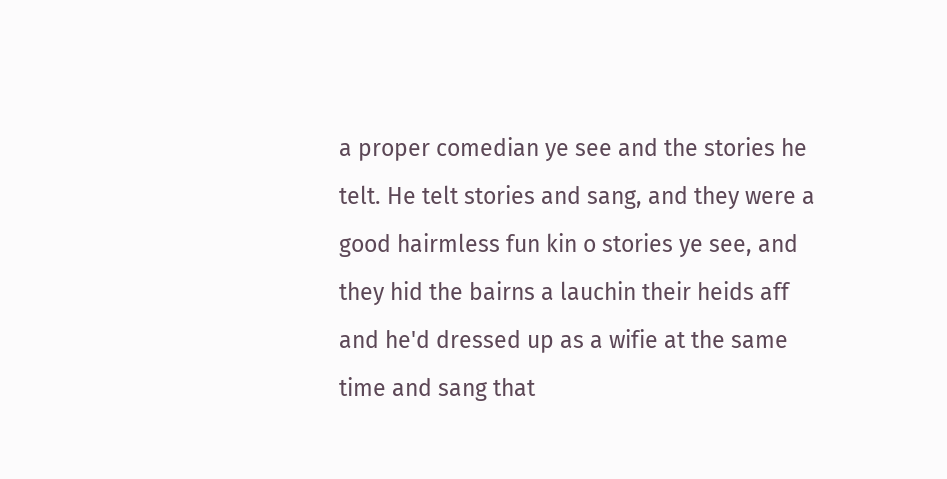a proper comedian ye see and the stories he telt. He telt stories and sang, and they were a good hairmless fun kin o stories ye see, and they hid the bairns a lauchin their heids aff and he'd dressed up as a wifie at the same time and sang that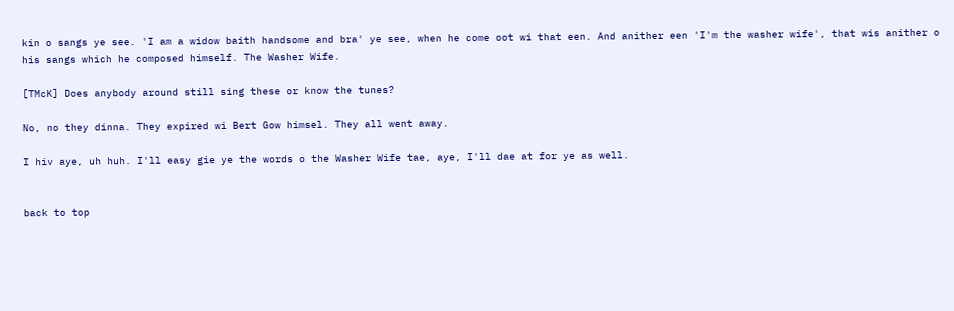kin o sangs ye see. 'I am a widow baith handsome and bra' ye see, when he come oot wi that een. And anither een 'I'm the washer wife', that wis anither o his sangs which he composed himself. The Washer Wife.

[TMcK] Does anybody around still sing these or know the tunes?

No, no they dinna. They expired wi Bert Gow himsel. They all went away.

I hiv aye, uh huh. I'll easy gie ye the words o the Washer Wife tae, aye, I'll dae at for ye as well.


back to top